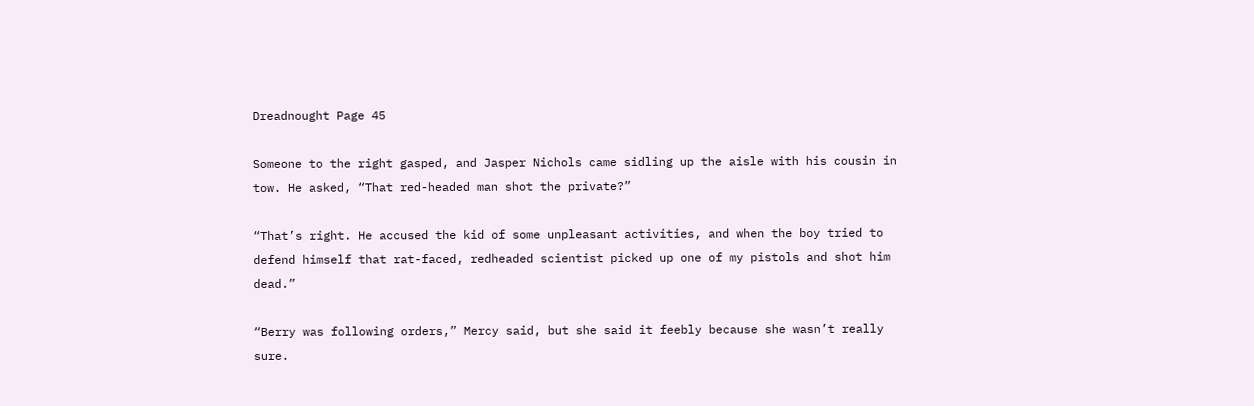Dreadnought Page 45

Someone to the right gasped, and Jasper Nichols came sidling up the aisle with his cousin in tow. He asked, “That red-headed man shot the private?”

“That’s right. He accused the kid of some unpleasant activities, and when the boy tried to defend himself that rat-faced, redheaded scientist picked up one of my pistols and shot him dead.”

“Berry was following orders,” Mercy said, but she said it feebly because she wasn’t really sure.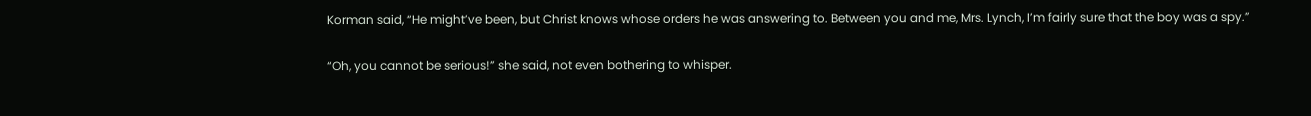Korman said, “He might’ve been, but Christ knows whose orders he was answering to. Between you and me, Mrs. Lynch, I’m fairly sure that the boy was a spy.”

“Oh, you cannot be serious!” she said, not even bothering to whisper.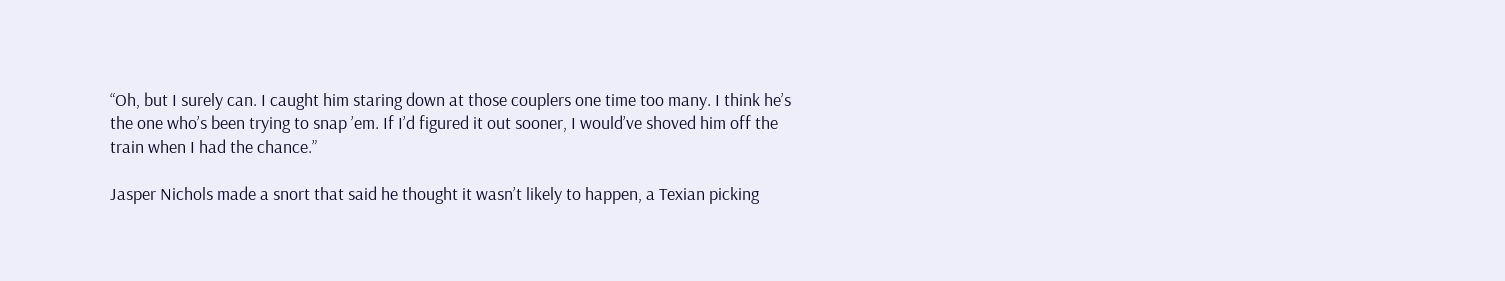“Oh, but I surely can. I caught him staring down at those couplers one time too many. I think he’s the one who’s been trying to snap ’em. If I’d figured it out sooner, I would’ve shoved him off the train when I had the chance.”

Jasper Nichols made a snort that said he thought it wasn’t likely to happen, a Texian picking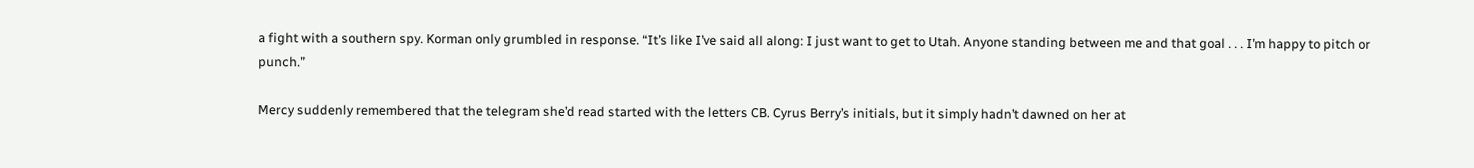a fight with a southern spy. Korman only grumbled in response. “It’s like I’ve said all along: I just want to get to Utah. Anyone standing between me and that goal . . . I’m happy to pitch or punch.”

Mercy suddenly remembered that the telegram she’d read started with the letters CB. Cyrus Berry’s initials, but it simply hadn’t dawned on her at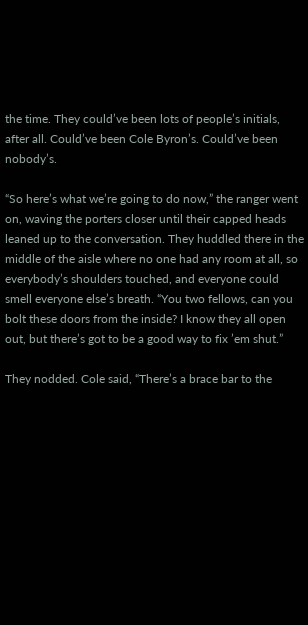the time. They could’ve been lots of people’s initials, after all. Could’ve been Cole Byron’s. Could’ve been nobody’s.

“So here’s what we’re going to do now,” the ranger went on, waving the porters closer until their capped heads leaned up to the conversation. They huddled there in the middle of the aisle where no one had any room at all, so everybody’s shoulders touched, and everyone could smell everyone else’s breath. “You two fellows, can you bolt these doors from the inside? I know they all open out, but there’s got to be a good way to fix ’em shut.”

They nodded. Cole said, “There’s a brace bar to the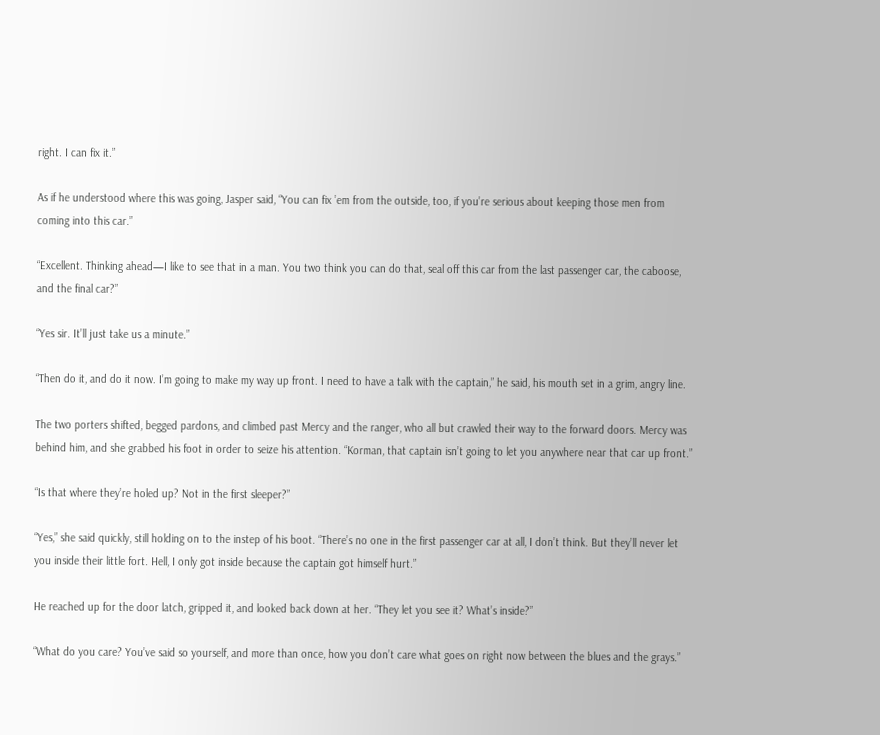right. I can fix it.”

As if he understood where this was going, Jasper said, “You can fix ’em from the outside, too, if you’re serious about keeping those men from coming into this car.”

“Excellent. Thinking ahead—I like to see that in a man. You two think you can do that, seal off this car from the last passenger car, the caboose, and the final car?”

“Yes sir. It’ll just take us a minute.”

“Then do it, and do it now. I’m going to make my way up front. I need to have a talk with the captain,” he said, his mouth set in a grim, angry line.

The two porters shifted, begged pardons, and climbed past Mercy and the ranger, who all but crawled their way to the forward doors. Mercy was behind him, and she grabbed his foot in order to seize his attention. “Korman, that captain isn’t going to let you anywhere near that car up front.”

“Is that where they’re holed up? Not in the first sleeper?”

“Yes,” she said quickly, still holding on to the instep of his boot. “There’s no one in the first passenger car at all, I don’t think. But they’ll never let you inside their little fort. Hell, I only got inside because the captain got himself hurt.”

He reached up for the door latch, gripped it, and looked back down at her. “They let you see it? What’s inside?”

“What do you care? You’ve said so yourself, and more than once, how you don’t care what goes on right now between the blues and the grays.”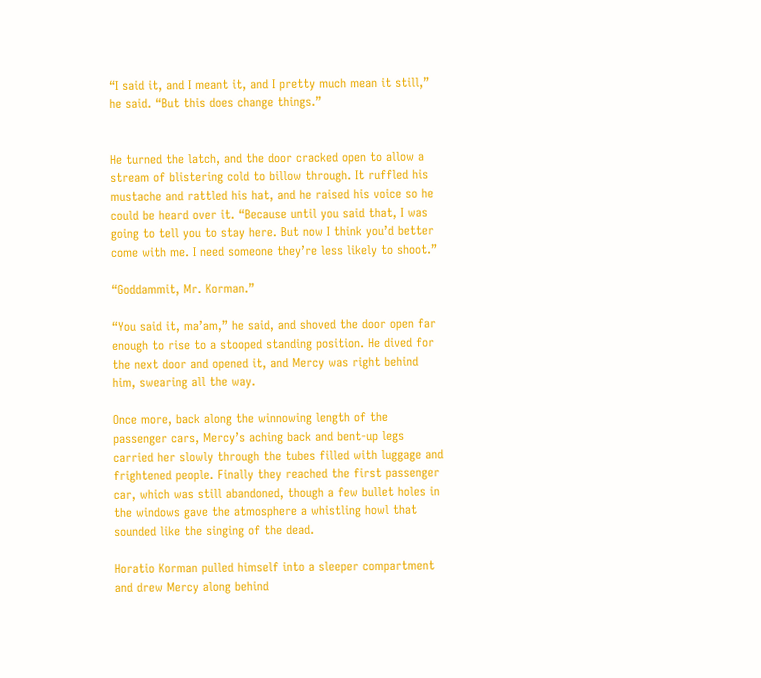“I said it, and I meant it, and I pretty much mean it still,” he said. “But this does change things.”


He turned the latch, and the door cracked open to allow a stream of blistering cold to billow through. It ruffled his mustache and rattled his hat, and he raised his voice so he could be heard over it. “Because until you said that, I was going to tell you to stay here. But now I think you’d better come with me. I need someone they’re less likely to shoot.”

“Goddammit, Mr. Korman.”

“You said it, ma’am,” he said, and shoved the door open far enough to rise to a stooped standing position. He dived for the next door and opened it, and Mercy was right behind him, swearing all the way.

Once more, back along the winnowing length of the passenger cars, Mercy’s aching back and bent-up legs carried her slowly through the tubes filled with luggage and frightened people. Finally they reached the first passenger car, which was still abandoned, though a few bullet holes in the windows gave the atmosphere a whistling howl that sounded like the singing of the dead.

Horatio Korman pulled himself into a sleeper compartment and drew Mercy along behind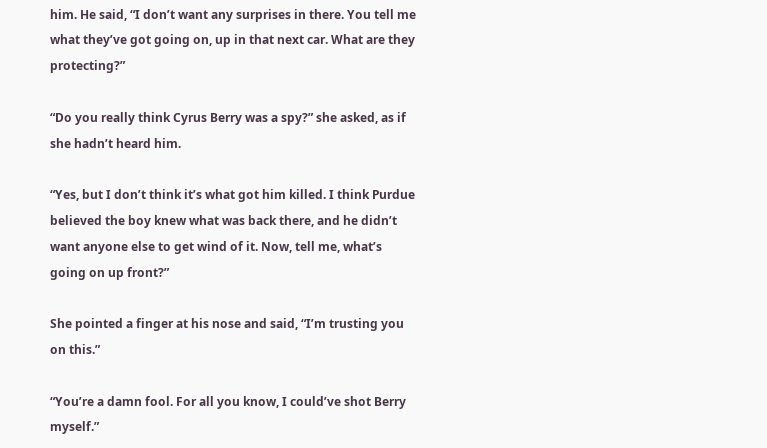him. He said, “I don’t want any surprises in there. You tell me what they’ve got going on, up in that next car. What are they protecting?”

“Do you really think Cyrus Berry was a spy?” she asked, as if she hadn’t heard him.

“Yes, but I don’t think it’s what got him killed. I think Purdue believed the boy knew what was back there, and he didn’t want anyone else to get wind of it. Now, tell me, what’s going on up front?”

She pointed a finger at his nose and said, “I’m trusting you on this.”

“You’re a damn fool. For all you know, I could’ve shot Berry myself.”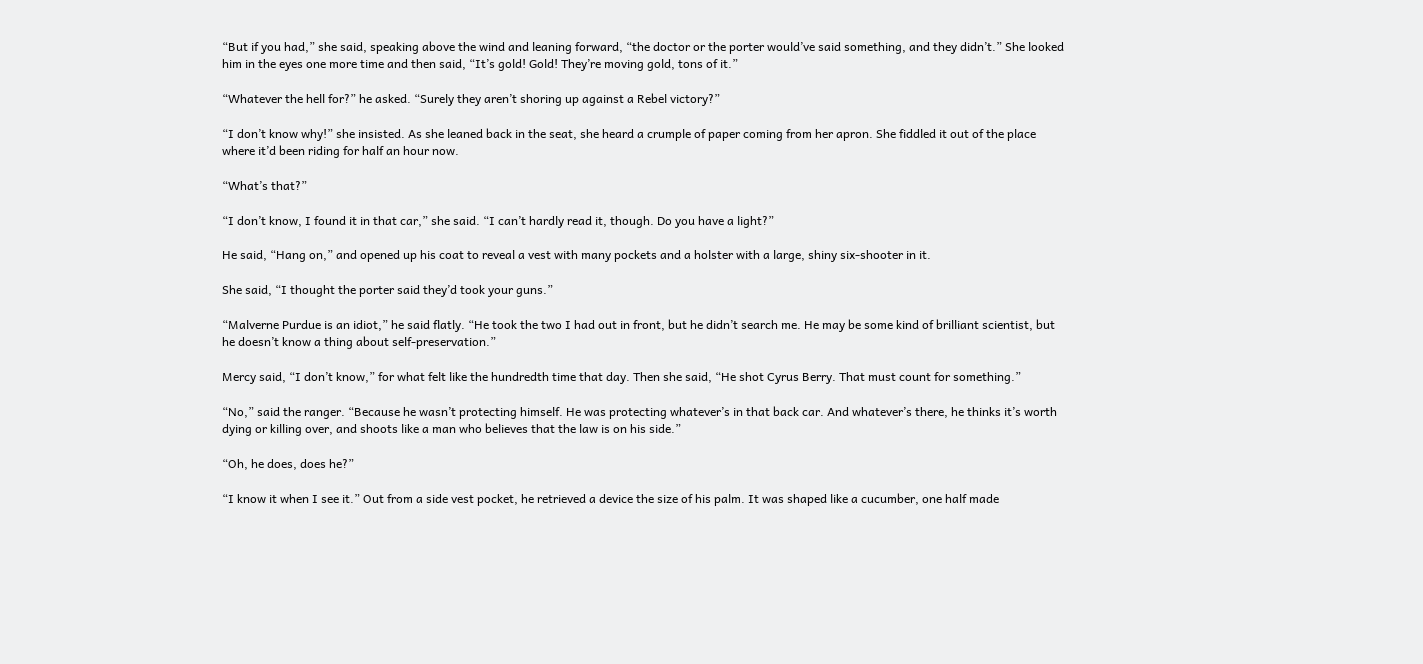“But if you had,” she said, speaking above the wind and leaning forward, “the doctor or the porter would’ve said something, and they didn’t.” She looked him in the eyes one more time and then said, “It’s gold! Gold! They’re moving gold, tons of it.”

“Whatever the hell for?” he asked. “Surely they aren’t shoring up against a Rebel victory?”

“I don’t know why!” she insisted. As she leaned back in the seat, she heard a crumple of paper coming from her apron. She fiddled it out of the place where it’d been riding for half an hour now.

“What’s that?”

“I don’t know, I found it in that car,” she said. “I can’t hardly read it, though. Do you have a light?”

He said, “Hang on,” and opened up his coat to reveal a vest with many pockets and a holster with a large, shiny six-shooter in it.

She said, “I thought the porter said they’d took your guns.”

“Malverne Purdue is an idiot,” he said flatly. “He took the two I had out in front, but he didn’t search me. He may be some kind of brilliant scientist, but he doesn’t know a thing about self-preservation.”

Mercy said, “I don’t know,” for what felt like the hundredth time that day. Then she said, “He shot Cyrus Berry. That must count for something.”

“No,” said the ranger. “Because he wasn’t protecting himself. He was protecting whatever’s in that back car. And whatever’s there, he thinks it’s worth dying or killing over, and shoots like a man who believes that the law is on his side.”

“Oh, he does, does he?”

“I know it when I see it.” Out from a side vest pocket, he retrieved a device the size of his palm. It was shaped like a cucumber, one half made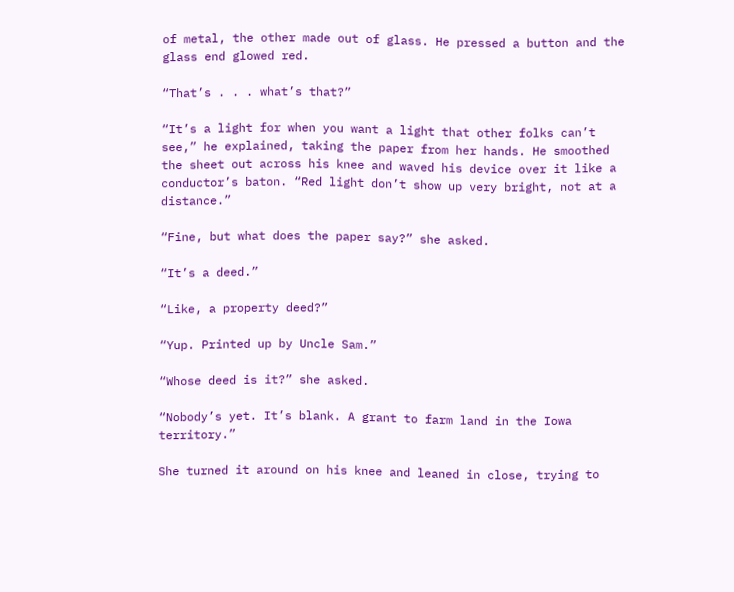of metal, the other made out of glass. He pressed a button and the glass end glowed red.

“That’s . . . what’s that?”

“It’s a light for when you want a light that other folks can’t see,” he explained, taking the paper from her hands. He smoothed the sheet out across his knee and waved his device over it like a conductor’s baton. “Red light don’t show up very bright, not at a distance.”

“Fine, but what does the paper say?” she asked.

“It’s a deed.”

“Like, a property deed?”

“Yup. Printed up by Uncle Sam.”

“Whose deed is it?” she asked.

“Nobody’s yet. It’s blank. A grant to farm land in the Iowa territory.”

She turned it around on his knee and leaned in close, trying to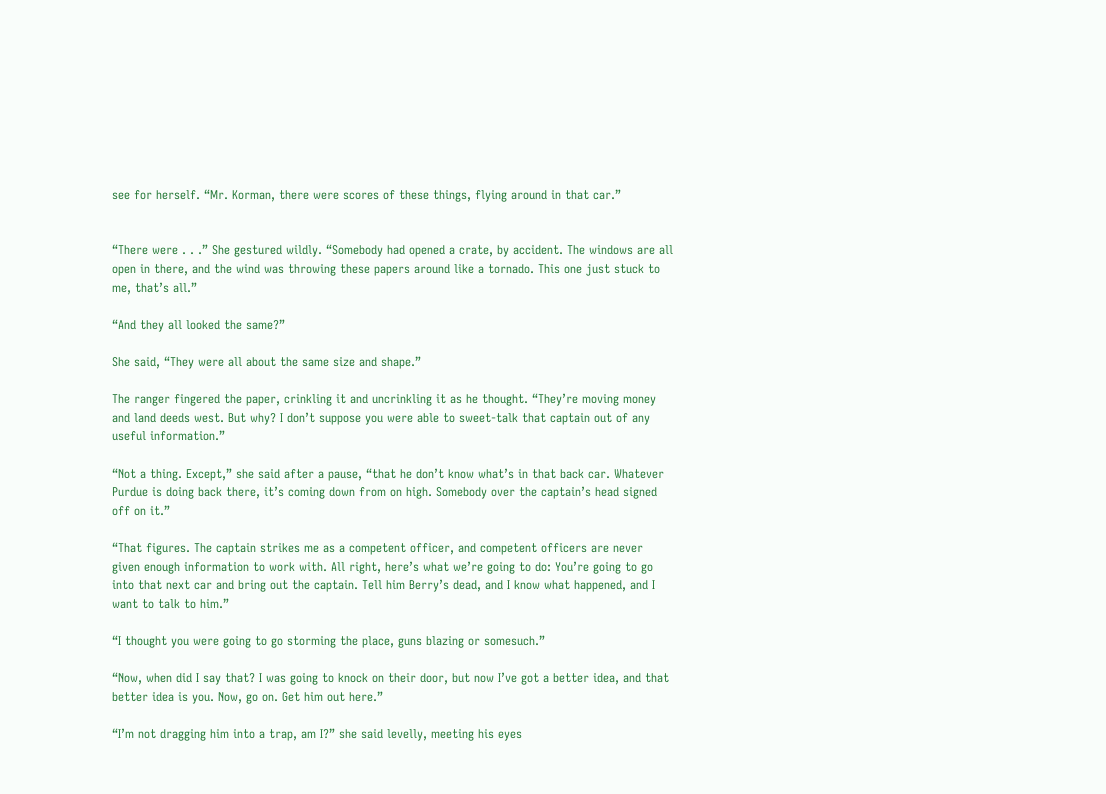see for herself. “Mr. Korman, there were scores of these things, flying around in that car.”


“There were . . .” She gestured wildly. “Somebody had opened a crate, by accident. The windows are all open in there, and the wind was throwing these papers around like a tornado. This one just stuck to me, that’s all.”

“And they all looked the same?”

She said, “They were all about the same size and shape.”

The ranger fingered the paper, crinkling it and uncrinkling it as he thought. “They’re moving money and land deeds west. But why? I don’t suppose you were able to sweet-talk that captain out of any useful information.”

“Not a thing. Except,” she said after a pause, “that he don’t know what’s in that back car. Whatever Purdue is doing back there, it’s coming down from on high. Somebody over the captain’s head signed off on it.”

“That figures. The captain strikes me as a competent officer, and competent officers are never given enough information to work with. All right, here’s what we’re going to do: You’re going to go into that next car and bring out the captain. Tell him Berry’s dead, and I know what happened, and I want to talk to him.”

“I thought you were going to go storming the place, guns blazing or somesuch.”

“Now, when did I say that? I was going to knock on their door, but now I’ve got a better idea, and that better idea is you. Now, go on. Get him out here.”

“I’m not dragging him into a trap, am I?” she said levelly, meeting his eyes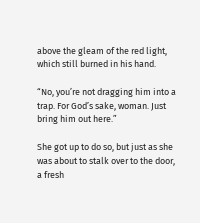above the gleam of the red light, which still burned in his hand.

“No, you’re not dragging him into a trap. For God’s sake, woman. Just bring him out here.”

She got up to do so, but just as she was about to stalk over to the door, a fresh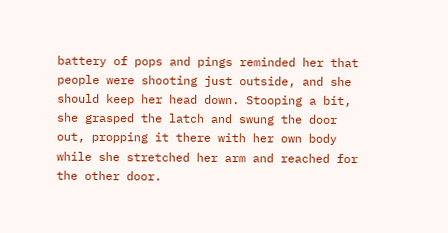battery of pops and pings reminded her that people were shooting just outside, and she should keep her head down. Stooping a bit, she grasped the latch and swung the door out, propping it there with her own body while she stretched her arm and reached for the other door.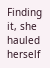Finding it, she hauled herself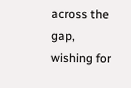across the gap, wishing for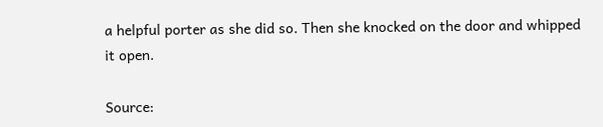a helpful porter as she did so. Then she knocked on the door and whipped it open.

Source: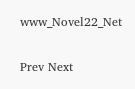www_Novel22_Net

Prev Next